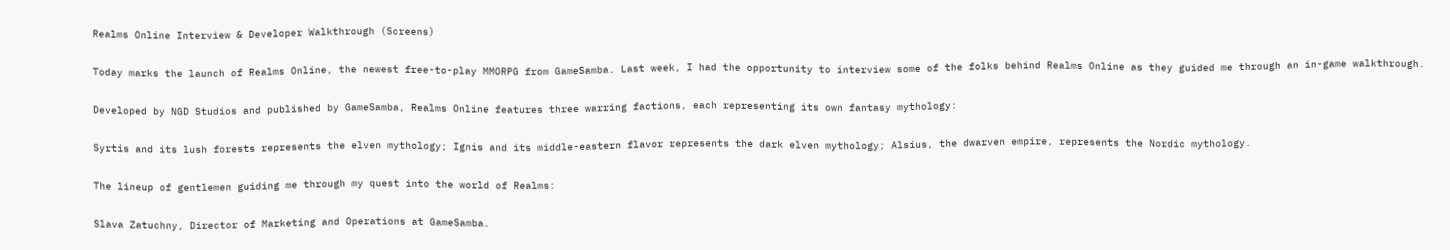Realms Online Interview & Developer Walkthrough (Screens)

Today marks the launch of Realms Online, the newest free-to-play MMORPG from GameSamba. Last week, I had the opportunity to interview some of the folks behind Realms Online as they guided me through an in-game walkthrough.

Developed by NGD Studios and published by GameSamba, Realms Online features three warring factions, each representing its own fantasy mythology:

Syrtis and its lush forests represents the elven mythology; Ignis and its middle-eastern flavor represents the dark elven mythology; Alsius, the dwarven empire, represents the Nordic mythology.

The lineup of gentlemen guiding me through my quest into the world of Realms:

Slava Zatuchny, Director of Marketing and Operations at GameSamba.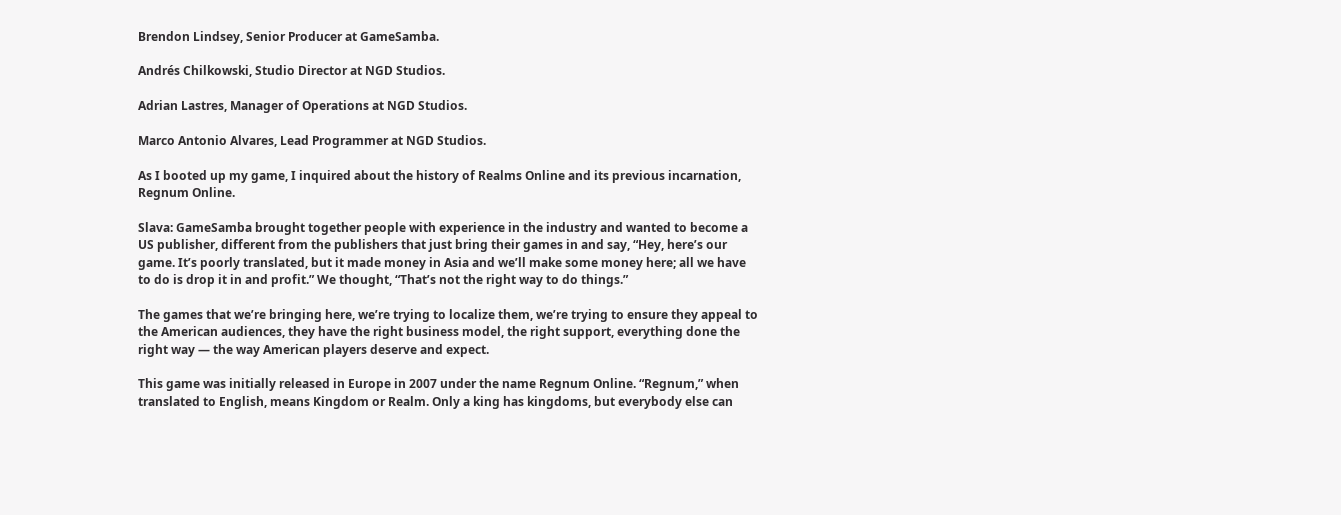Brendon Lindsey, Senior Producer at GameSamba.

Andrés Chilkowski, Studio Director at NGD Studios.

Adrian Lastres, Manager of Operations at NGD Studios.

Marco Antonio Alvares, Lead Programmer at NGD Studios.

As I booted up my game, I inquired about the history of Realms Online and its previous incarnation, Regnum Online.

Slava: GameSamba brought together people with experience in the industry and wanted to become a US publisher, different from the publishers that just bring their games in and say, “Hey, here’s our game. It’s poorly translated, but it made money in Asia and we’ll make some money here; all we have to do is drop it in and profit.” We thought, “That’s not the right way to do things.”

The games that we’re bringing here, we’re trying to localize them, we’re trying to ensure they appeal to the American audiences, they have the right business model, the right support, everything done the right way — the way American players deserve and expect.

This game was initially released in Europe in 2007 under the name Regnum Online. “Regnum,” when translated to English, means Kingdom or Realm. Only a king has kingdoms, but everybody else can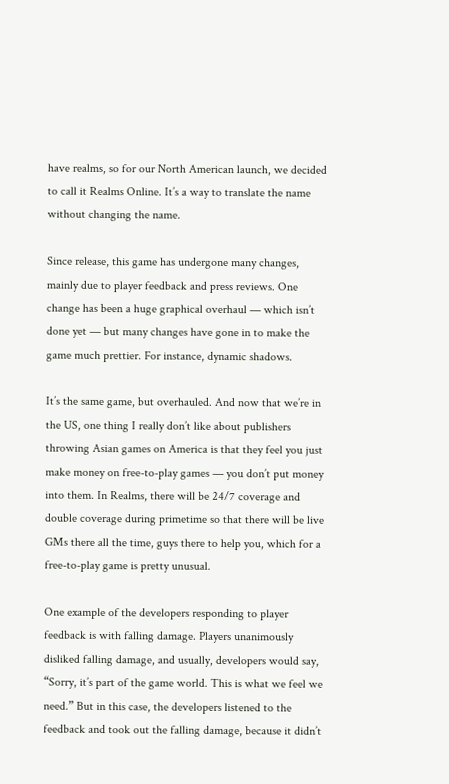have realms, so for our North American launch, we decided to call it Realms Online. It’s a way to translate the name without changing the name.

Since release, this game has undergone many changes, mainly due to player feedback and press reviews. One change has been a huge graphical overhaul — which isn’t done yet — but many changes have gone in to make the game much prettier. For instance, dynamic shadows.

It’s the same game, but overhauled. And now that we’re in the US, one thing I really don’t like about publishers throwing Asian games on America is that they feel you just make money on free-to-play games — you don’t put money into them. In Realms, there will be 24/7 coverage and double coverage during primetime so that there will be live GMs there all the time, guys there to help you, which for a free-to-play game is pretty unusual.

One example of the developers responding to player feedback is with falling damage. Players unanimously disliked falling damage, and usually, developers would say, “Sorry, it’s part of the game world. This is what we feel we need.” But in this case, the developers listened to the feedback and took out the falling damage, because it didn’t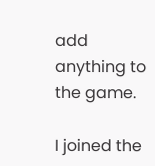add anything to the game.

I joined the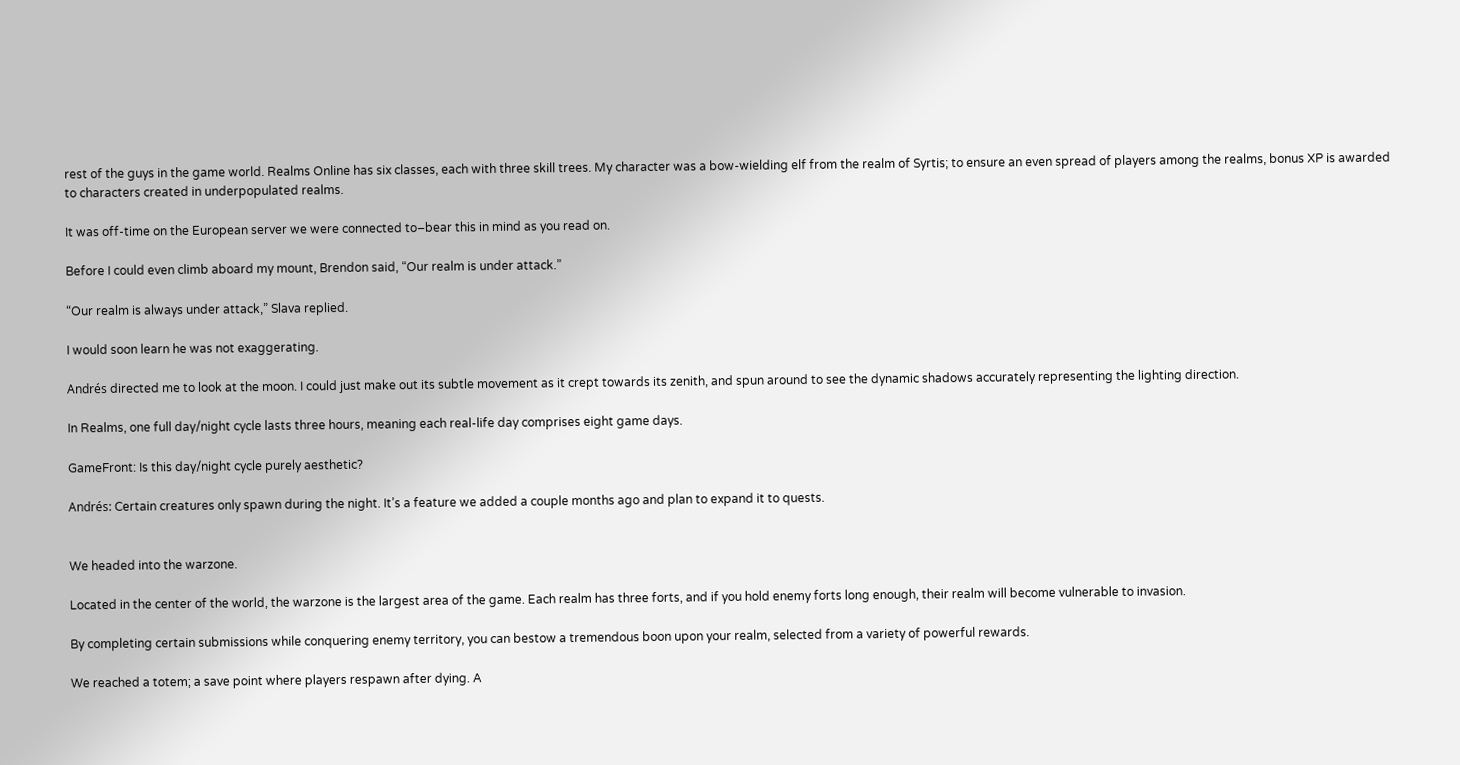rest of the guys in the game world. Realms Online has six classes, each with three skill trees. My character was a bow-wielding elf from the realm of Syrtis; to ensure an even spread of players among the realms, bonus XP is awarded to characters created in underpopulated realms.

It was off-time on the European server we were connected to–bear this in mind as you read on.

Before I could even climb aboard my mount, Brendon said, “Our realm is under attack.”

“Our realm is always under attack,” Slava replied.

I would soon learn he was not exaggerating.

Andrés directed me to look at the moon. I could just make out its subtle movement as it crept towards its zenith, and spun around to see the dynamic shadows accurately representing the lighting direction.

In Realms, one full day/night cycle lasts three hours, meaning each real-life day comprises eight game days.

GameFront: Is this day/night cycle purely aesthetic?

Andrés: Certain creatures only spawn during the night. It’s a feature we added a couple months ago and plan to expand it to quests.


We headed into the warzone.

Located in the center of the world, the warzone is the largest area of the game. Each realm has three forts, and if you hold enemy forts long enough, their realm will become vulnerable to invasion.

By completing certain submissions while conquering enemy territory, you can bestow a tremendous boon upon your realm, selected from a variety of powerful rewards.

We reached a totem; a save point where players respawn after dying. A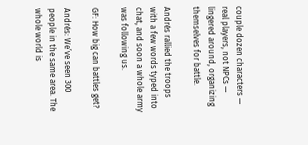couple dozen characters — real players, not NPCs — lingered around, organizing themselves for battle.

Andrés rallied the troops with a few words typed into chat, and soon a whole army was following us.

GF: How big can battles get?

Andrés: We’ve seen 300 people in the same area. The whole world is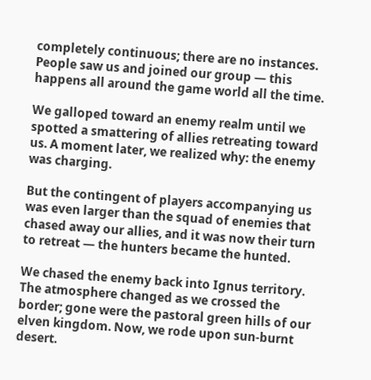completely continuous; there are no instances. People saw us and joined our group — this happens all around the game world all the time.

We galloped toward an enemy realm until we spotted a smattering of allies retreating toward us. A moment later, we realized why: the enemy was charging.

But the contingent of players accompanying us was even larger than the squad of enemies that chased away our allies, and it was now their turn to retreat — the hunters became the hunted.

We chased the enemy back into Ignus territory. The atmosphere changed as we crossed the border; gone were the pastoral green hills of our elven kingdom. Now, we rode upon sun-burnt desert.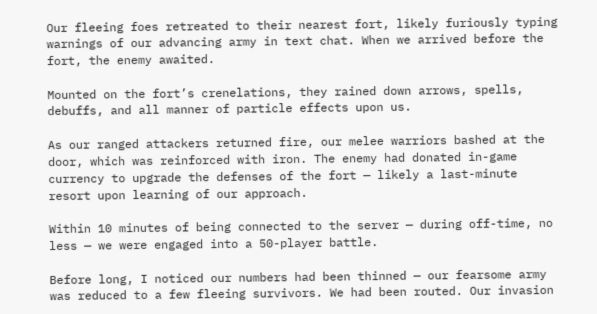Our fleeing foes retreated to their nearest fort, likely furiously typing warnings of our advancing army in text chat. When we arrived before the fort, the enemy awaited.

Mounted on the fort’s crenelations, they rained down arrows, spells, debuffs, and all manner of particle effects upon us.

As our ranged attackers returned fire, our melee warriors bashed at the door, which was reinforced with iron. The enemy had donated in-game currency to upgrade the defenses of the fort — likely a last-minute resort upon learning of our approach.

Within 10 minutes of being connected to the server — during off-time, no less — we were engaged into a 50-player battle.

Before long, I noticed our numbers had been thinned — our fearsome army was reduced to a few fleeing survivors. We had been routed. Our invasion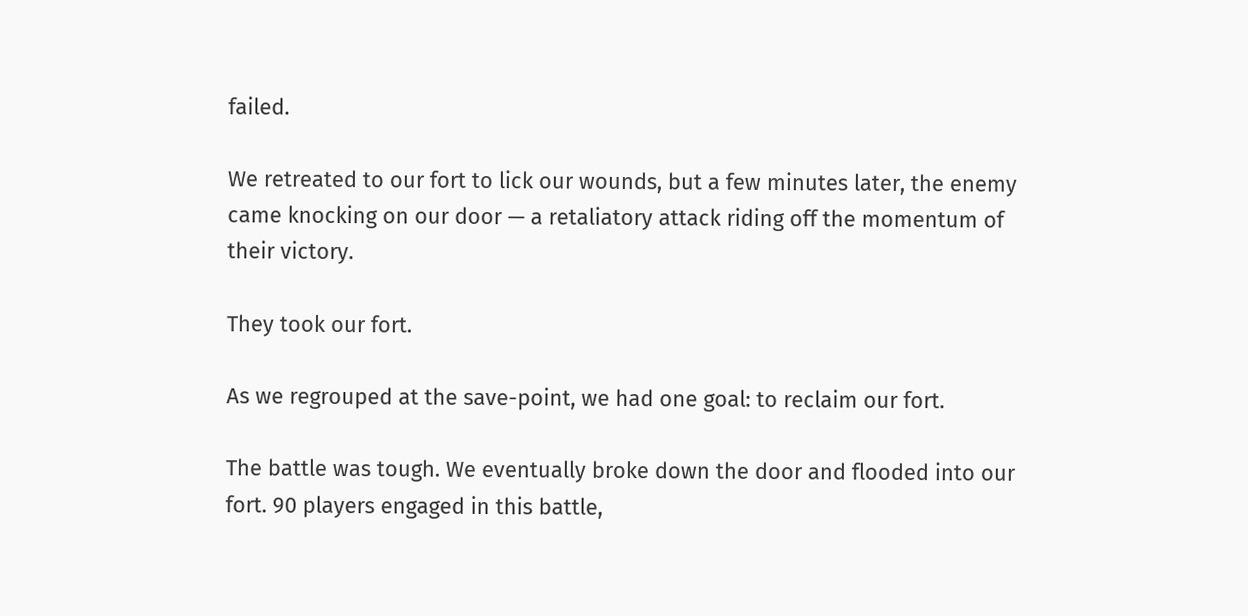failed.

We retreated to our fort to lick our wounds, but a few minutes later, the enemy came knocking on our door — a retaliatory attack riding off the momentum of their victory.

They took our fort.

As we regrouped at the save-point, we had one goal: to reclaim our fort.

The battle was tough. We eventually broke down the door and flooded into our fort. 90 players engaged in this battle,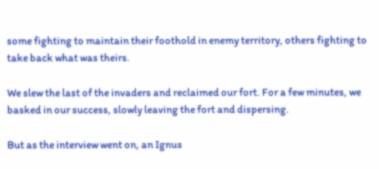some fighting to maintain their foothold in enemy territory, others fighting to take back what was theirs.

We slew the last of the invaders and reclaimed our fort. For a few minutes, we basked in our success, slowly leaving the fort and dispersing.

But as the interview went on, an Ignus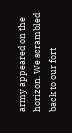army appeared on the horizon. We scrambled back to our fort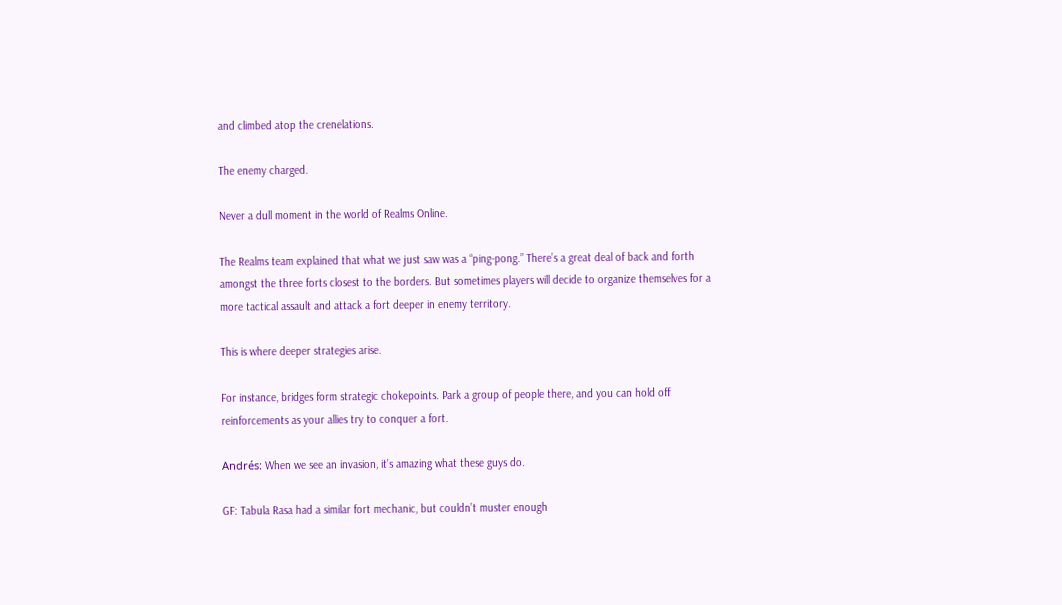and climbed atop the crenelations.

The enemy charged.

Never a dull moment in the world of Realms Online.

The Realms team explained that what we just saw was a “ping-pong.” There’s a great deal of back and forth amongst the three forts closest to the borders. But sometimes players will decide to organize themselves for a more tactical assault and attack a fort deeper in enemy territory.

This is where deeper strategies arise.

For instance, bridges form strategic chokepoints. Park a group of people there, and you can hold off reinforcements as your allies try to conquer a fort.

Andrés: When we see an invasion, it’s amazing what these guys do.

GF: Tabula Rasa had a similar fort mechanic, but couldn’t muster enough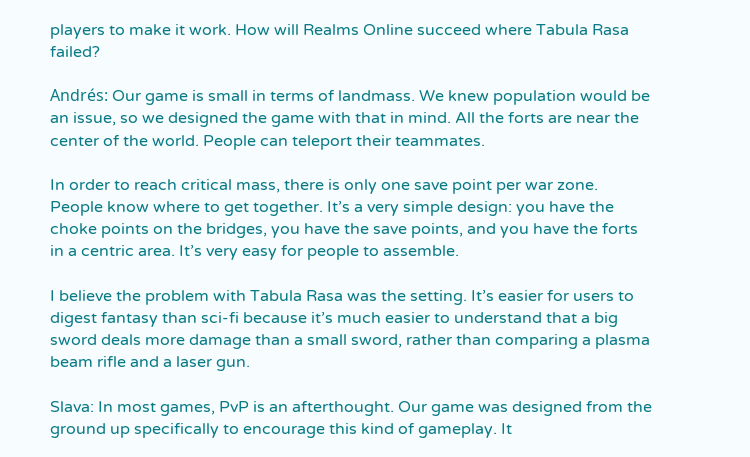players to make it work. How will Realms Online succeed where Tabula Rasa failed?

Andrés: Our game is small in terms of landmass. We knew population would be an issue, so we designed the game with that in mind. All the forts are near the center of the world. People can teleport their teammates.

In order to reach critical mass, there is only one save point per war zone. People know where to get together. It’s a very simple design: you have the choke points on the bridges, you have the save points, and you have the forts in a centric area. It’s very easy for people to assemble.

I believe the problem with Tabula Rasa was the setting. It’s easier for users to digest fantasy than sci-fi because it’s much easier to understand that a big sword deals more damage than a small sword, rather than comparing a plasma beam rifle and a laser gun.

Slava: In most games, PvP is an afterthought. Our game was designed from the ground up specifically to encourage this kind of gameplay. It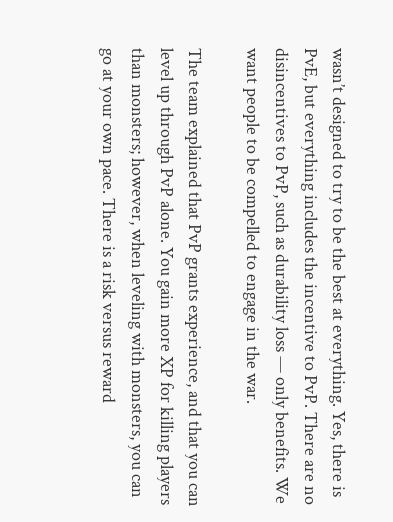wasn’t designed to try to be the best at everything. Yes, there is PvE, but everything includes the incentive to PvP. There are no disincentives to PvP, such as durability loss — only benefits. We want people to be compelled to engage in the war.

The team explained that PvP grants experience, and that you can level up through PvP alone. You gain more XP for killing players than monsters; however, when leveling with monsters, you can go at your own pace. There is a risk versus reward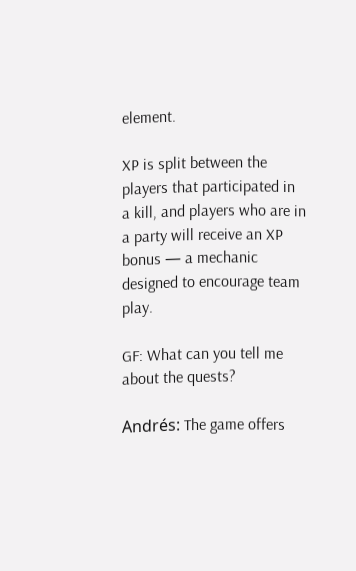element.

XP is split between the players that participated in a kill, and players who are in a party will receive an XP bonus — a mechanic designed to encourage team play.

GF: What can you tell me about the quests?

Andrés: The game offers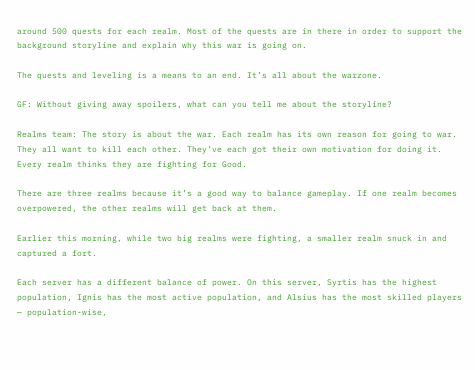around 500 quests for each realm. Most of the quests are in there in order to support the background storyline and explain why this war is going on.

The quests and leveling is a means to an end. It’s all about the warzone.

GF: Without giving away spoilers, what can you tell me about the storyline?

Realms team: The story is about the war. Each realm has its own reason for going to war. They all want to kill each other. They’ve each got their own motivation for doing it. Every realm thinks they are fighting for Good.

There are three realms because it’s a good way to balance gameplay. If one realm becomes overpowered, the other realms will get back at them.

Earlier this morning, while two big realms were fighting, a smaller realm snuck in and captured a fort.

Each server has a different balance of power. On this server, Syrtis has the highest population, Ignis has the most active population, and Alsius has the most skilled players — population-wise,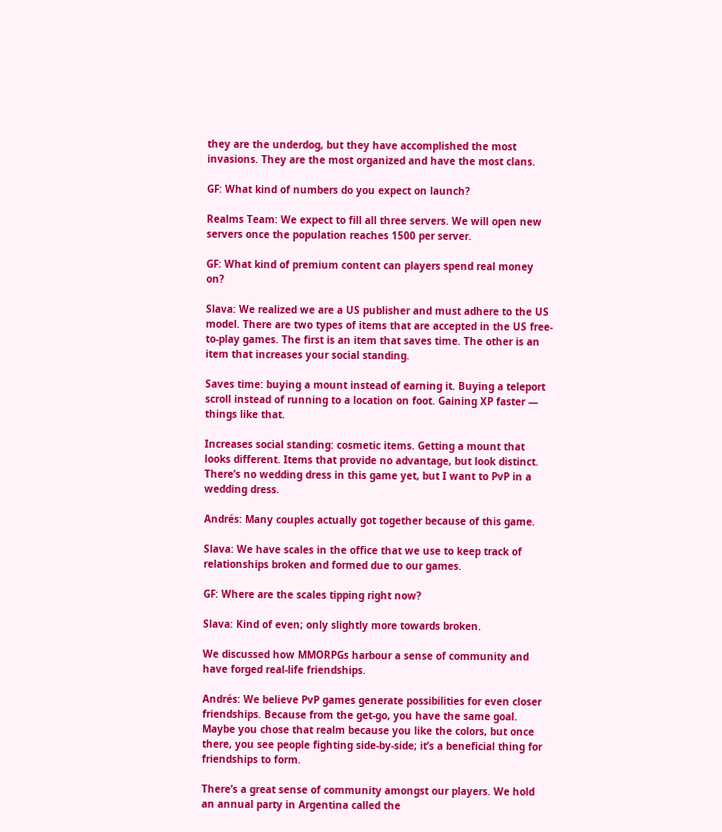they are the underdog, but they have accomplished the most invasions. They are the most organized and have the most clans.

GF: What kind of numbers do you expect on launch?

Realms Team: We expect to fill all three servers. We will open new servers once the population reaches 1500 per server.

GF: What kind of premium content can players spend real money on?

Slava: We realized we are a US publisher and must adhere to the US model. There are two types of items that are accepted in the US free-to-play games. The first is an item that saves time. The other is an item that increases your social standing.

Saves time: buying a mount instead of earning it. Buying a teleport scroll instead of running to a location on foot. Gaining XP faster — things like that.

Increases social standing: cosmetic items. Getting a mount that looks different. Items that provide no advantage, but look distinct. There’s no wedding dress in this game yet, but I want to PvP in a wedding dress.

Andrés: Many couples actually got together because of this game.

Slava: We have scales in the office that we use to keep track of relationships broken and formed due to our games.

GF: Where are the scales tipping right now?

Slava: Kind of even; only slightly more towards broken.

We discussed how MMORPGs harbour a sense of community and have forged real-life friendships.

Andrés: We believe PvP games generate possibilities for even closer friendships. Because from the get-go, you have the same goal. Maybe you chose that realm because you like the colors, but once there, you see people fighting side-by-side; it’s a beneficial thing for friendships to form.

There’s a great sense of community amongst our players. We hold an annual party in Argentina called the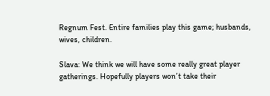Regnum Fest. Entire families play this game; husbands, wives, children.

Slava: We think we will have some really great player gatherings. Hopefully players won’t take their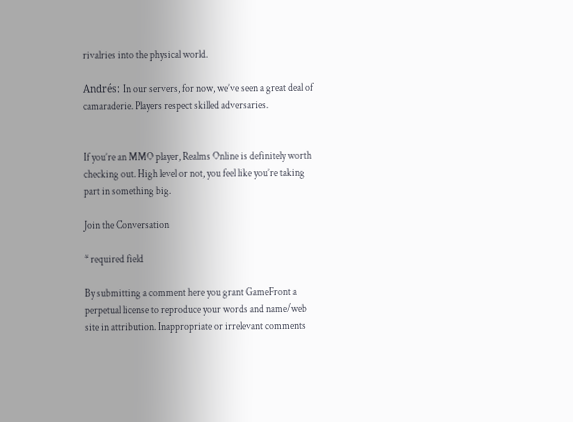rivalries into the physical world.

Andrés: In our servers, for now, we’ve seen a great deal of camaraderie. Players respect skilled adversaries.


If you’re an MMO player, Realms Online is definitely worth checking out. High level or not, you feel like you’re taking part in something big.

Join the Conversation

* required field

By submitting a comment here you grant GameFront a perpetual license to reproduce your words and name/web site in attribution. Inappropriate or irrelevant comments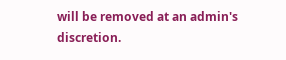will be removed at an admin's discretion.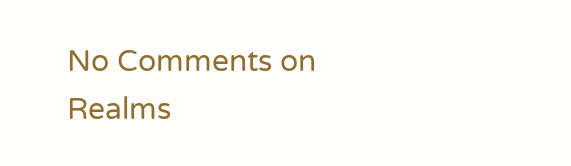No Comments on Realms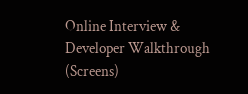Online Interview & Developer Walkthrough (Screens)